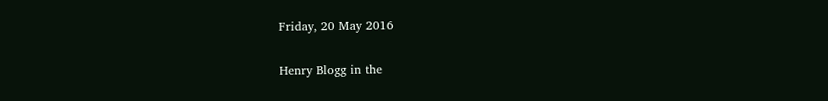Friday, 20 May 2016

Henry Blogg in the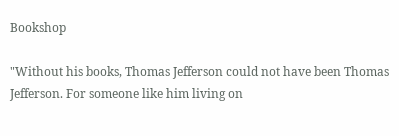Bookshop

"Without his books, Thomas Jefferson could not have been Thomas Jefferson. For someone like him living on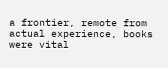a frontier, remote from actual experience, books were vital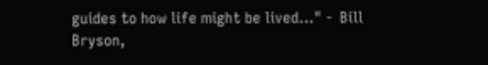guides to how life might be lived..." -  Bill Bryson,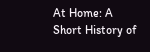At Home: A Short History of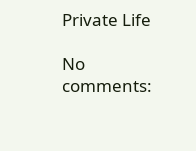Private Life

No comments: